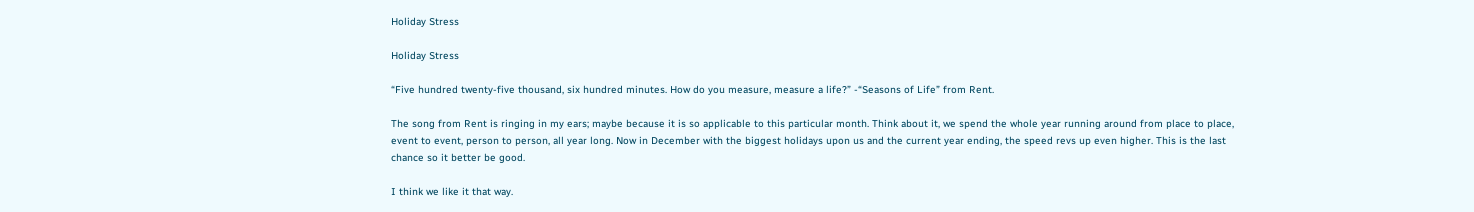Holiday Stress

Holiday Stress

“Five hundred twenty-five thousand, six hundred minutes. How do you measure, measure a life?” -“Seasons of Life” from Rent.

The song from Rent is ringing in my ears; maybe because it is so applicable to this particular month. Think about it, we spend the whole year running around from place to place, event to event, person to person, all year long. Now in December with the biggest holidays upon us and the current year ending, the speed revs up even higher. This is the last chance so it better be good.

I think we like it that way.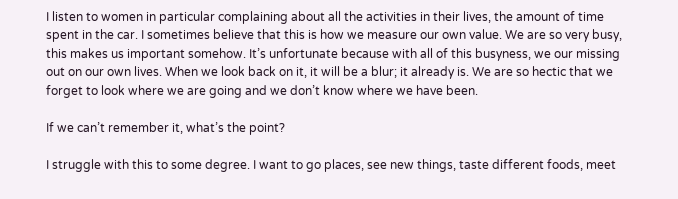I listen to women in particular complaining about all the activities in their lives, the amount of time spent in the car. I sometimes believe that this is how we measure our own value. We are so very busy, this makes us important somehow. It’s unfortunate because with all of this busyness, we our missing out on our own lives. When we look back on it, it will be a blur; it already is. We are so hectic that we forget to look where we are going and we don’t know where we have been.

If we can’t remember it, what’s the point?

I struggle with this to some degree. I want to go places, see new things, taste different foods, meet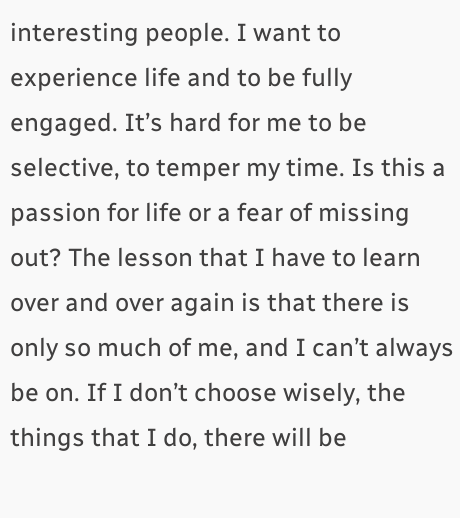interesting people. I want to experience life and to be fully engaged. It’s hard for me to be selective, to temper my time. Is this a passion for life or a fear of missing out? The lesson that I have to learn over and over again is that there is only so much of me, and I can’t always be on. If I don’t choose wisely, the things that I do, there will be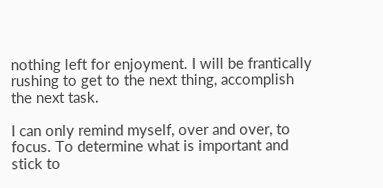nothing left for enjoyment. I will be frantically rushing to get to the next thing, accomplish the next task.

I can only remind myself, over and over, to focus. To determine what is important and stick to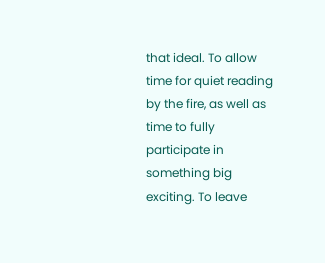that ideal. To allow time for quiet reading by the fire, as well as time to fully participate in something big exciting. To leave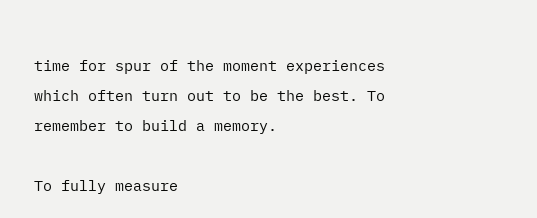time for spur of the moment experiences which often turn out to be the best. To remember to build a memory.

To fully measure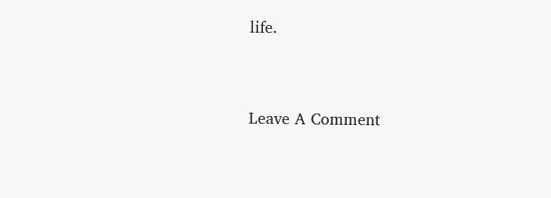life.


Leave A Comment